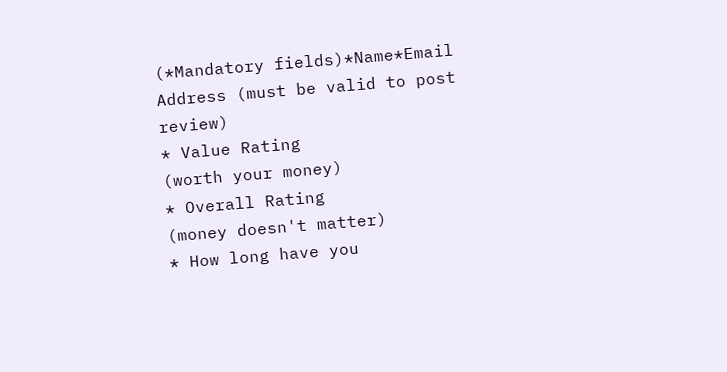(*Mandatory fields)*Name*Email Address (must be valid to post review)
* Value Rating
(worth your money)
* Overall Rating
(money doesn't matter)
* How long have you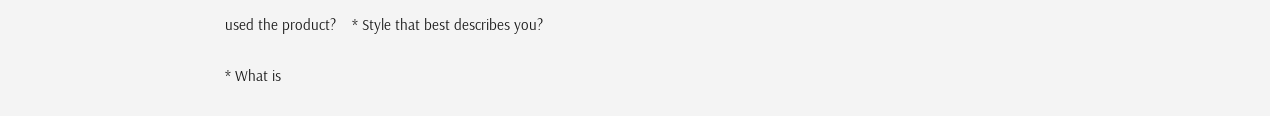used the product?    * Style that best describes you?

* What is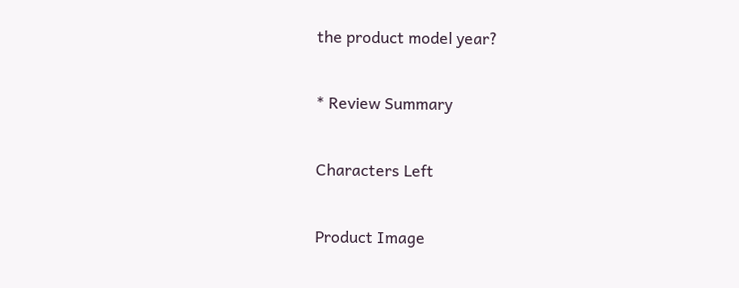the product model year?

* Review Summary

Characters Left

Product Image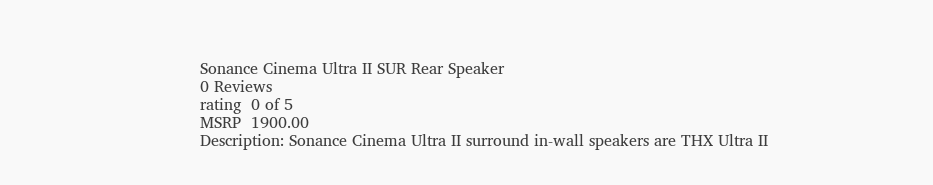Sonance Cinema Ultra II SUR Rear Speaker
0 Reviews
rating  0 of 5
MSRP  1900.00
Description: Sonance Cinema Ultra II surround in-wall speakers are THX Ultra II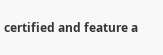certified and feature a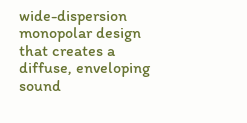wide-dispersion monopolar design that creates a diffuse, enveloping sound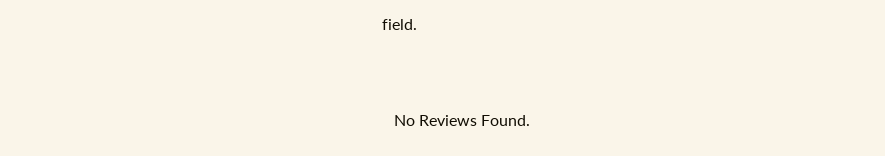field.


   No Reviews Found.